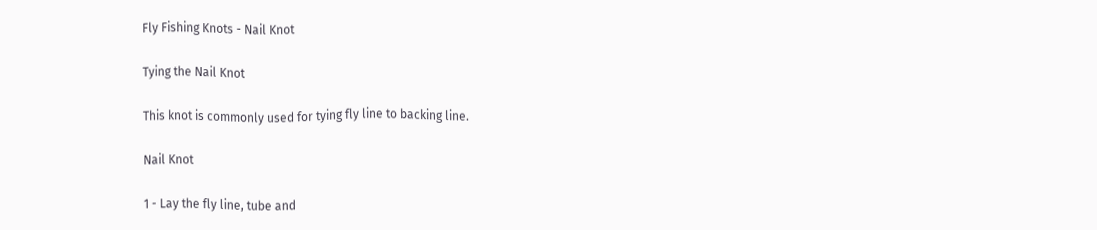Fly Fishing Knots - Nail Knot

Tying the Nail Knot

This knot is commonly used for tying fly line to backing line.

Nail Knot

1 - Lay the fly line, tube and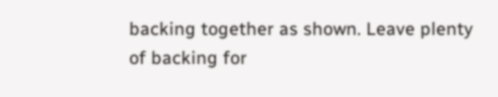backing together as shown. Leave plenty of backing for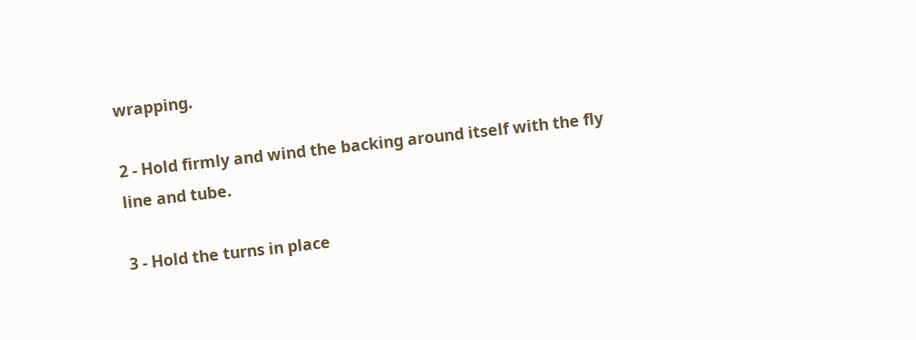wrapping.

2 - Hold firmly and wind the backing around itself with the fly line and tube.

3 - Hold the turns in place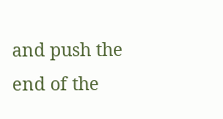and push the end of the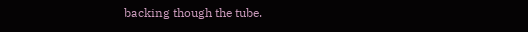backing though the tube.